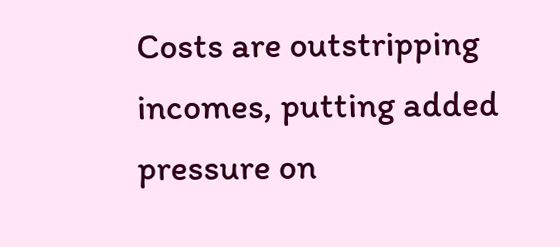Costs are outstripping incomes, putting added pressure on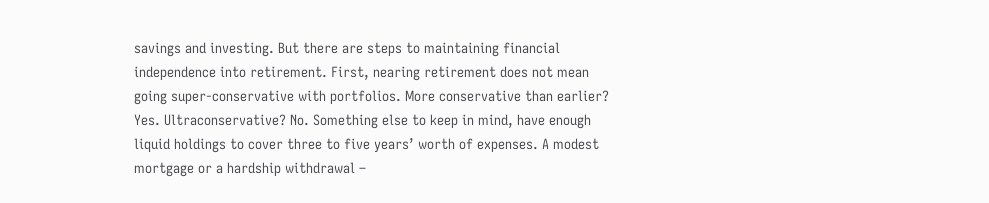savings and investing. But there are steps to maintaining financial independence into retirement. First, nearing retirement does not mean going super-conservative with portfolios. More conservative than earlier? Yes. Ultraconservative? No. Something else to keep in mind, have enough liquid holdings to cover three to five years’ worth of expenses. A modest mortgage or a hardship withdrawal –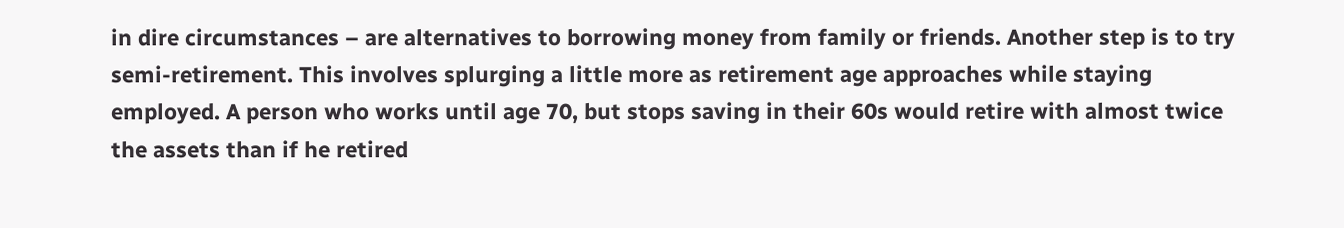in dire circumstances – are alternatives to borrowing money from family or friends. Another step is to try semi-retirement. This involves splurging a little more as retirement age approaches while staying employed. A person who works until age 70, but stops saving in their 60s would retire with almost twice the assets than if he retired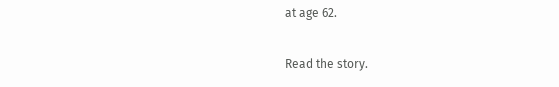at age 62.

Read the story.